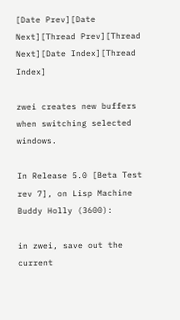[Date Prev][Date Next][Thread Prev][Thread Next][Date Index][Thread Index]

zwei creates new buffers when switching selected windows.

In Release 5.0 [Beta Test rev 7], on Lisp Machine Buddy Holly (3600):

in zwei, save out the current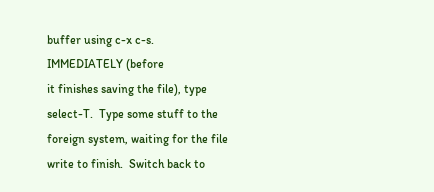buffer using c-x c-s.  IMMEDIATELY (before
it finishes saving the file), type select-T.  Type some stuff to the
foreign system, waiting for the file write to finish.  Switch back to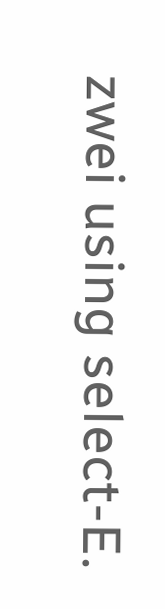zwei using select-E.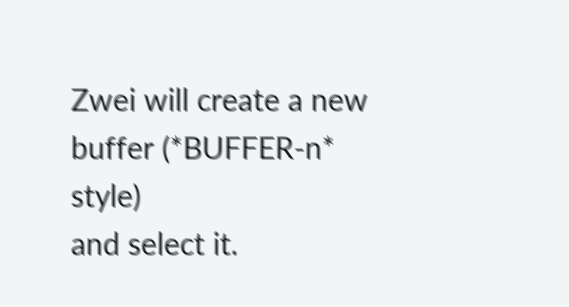Zwei will create a new buffer (*BUFFER-n* style)
and select it.